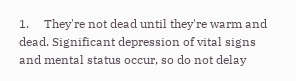1.     They're not dead until they're warm and dead. Significant depression of vital signs and mental status occur, so do not delay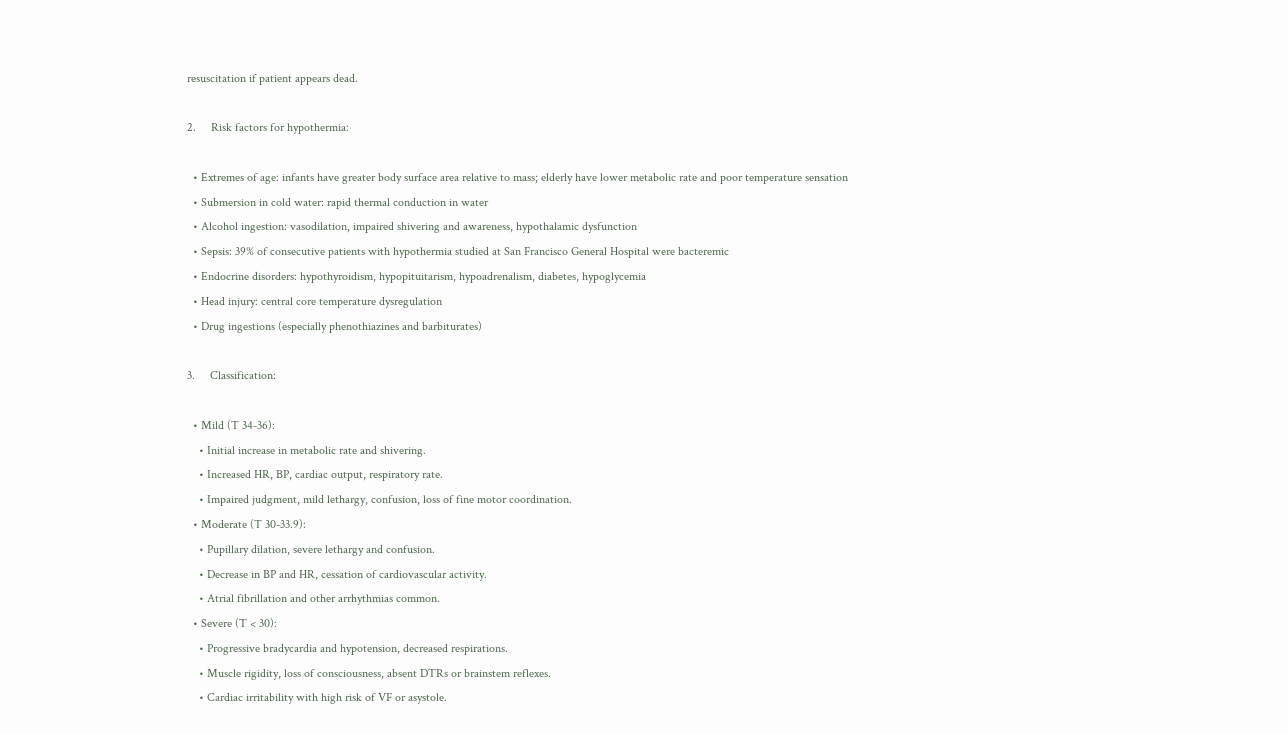resuscitation if patient appears dead.

2.     Risk factors for hypothermia:

  • Extremes of age: infants have greater body surface area relative to mass; elderly have lower metabolic rate and poor temperature sensation
  • Submersion in cold water: rapid thermal conduction in water
  • Alcohol ingestion: vasodilation, impaired shivering and awareness, hypothalamic dysfunction
  • Sepsis: 39% of consecutive patients with hypothermia studied at San Francisco General Hospital were bacteremic
  • Endocrine disorders: hypothyroidism, hypopituitarism, hypoadrenalism, diabetes, hypoglycemia
  • Head injury: central core temperature dysregulation
  • Drug ingestions (especially phenothiazines and barbiturates)

3.     Classification:

  • Mild (T 34-36):
    • Initial increase in metabolic rate and shivering.
    • Increased HR, BP, cardiac output, respiratory rate.
    • Impaired judgment, mild lethargy, confusion, loss of fine motor coordination.
  • Moderate (T 30-33.9):
    • Pupillary dilation, severe lethargy and confusion.
    • Decrease in BP and HR, cessation of cardiovascular activity.
    • Atrial fibrillation and other arrhythmias common.
  • Severe (T < 30):
    • Progressive bradycardia and hypotension, decreased respirations.
    • Muscle rigidity, loss of consciousness, absent DTRs or brainstem reflexes.
    • Cardiac irritability with high risk of VF or asystole.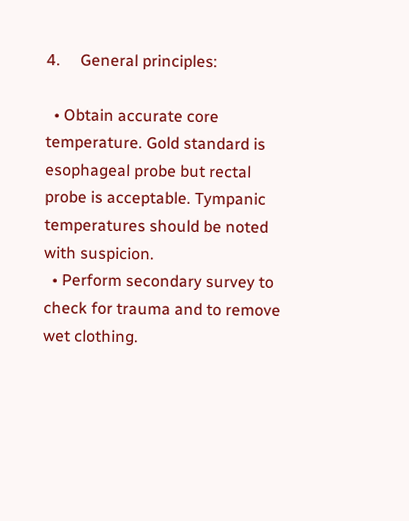4.     General principles:

  • Obtain accurate core temperature. Gold standard is esophageal probe but rectal probe is acceptable. Tympanic temperatures should be noted with suspicion.
  • Perform secondary survey to check for trauma and to remove wet clothing.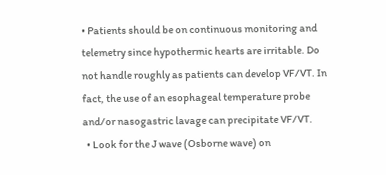• Patients should be on continuous monitoring and telemetry since hypothermic hearts are irritable. Do not handle roughly as patients can develop VF/VT. In fact, the use of an esophageal temperature probe and/or nasogastric lavage can precipitate VF/VT.
  • Look for the J wave (Osborne wave) on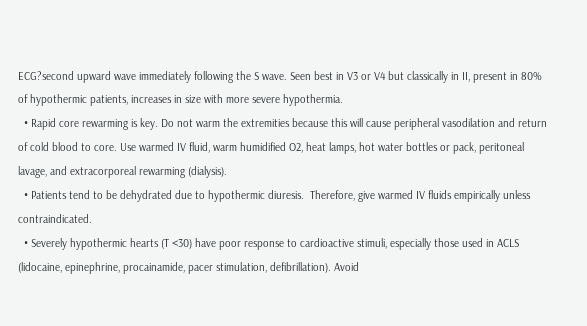ECG?second upward wave immediately following the S wave. Seen best in V3 or V4 but classically in II, present in 80% of hypothermic patients, increases in size with more severe hypothermia.
  • Rapid core rewarming is key. Do not warm the extremities because this will cause peripheral vasodilation and return of cold blood to core. Use warmed IV fluid, warm humidified O2, heat lamps, hot water bottles or pack, peritoneal lavage, and extracorporeal rewarming (dialysis).
  • Patients tend to be dehydrated due to hypothermic diuresis.  Therefore, give warmed IV fluids empirically unless contraindicated.
  • Severely hypothermic hearts (T <30) have poor response to cardioactive stimuli, especially those used in ACLS (lidocaine, epinephrine, procainamide, pacer stimulation, defibrillation). Avoid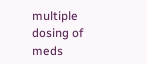multiple dosing of meds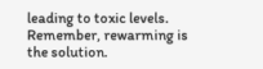leading to toxic levels. Remember, rewarming is the solution.